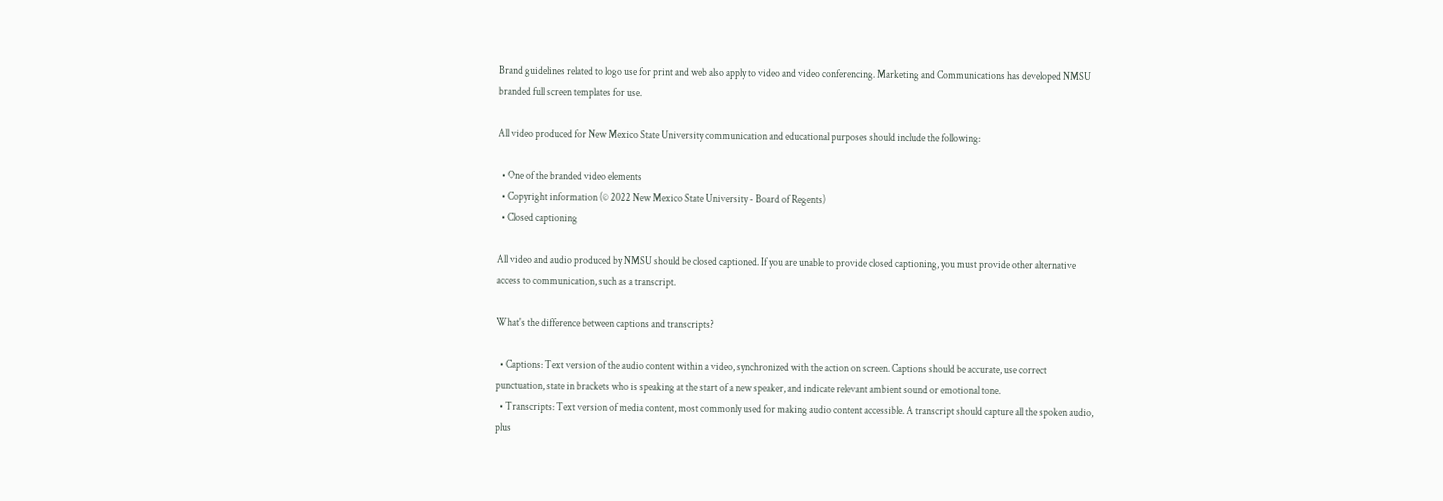Brand guidelines related to logo use for print and web also apply to video and video conferencing. Marketing and Communications has developed NMSU branded full screen templates for use.

All video produced for New Mexico State University communication and educational purposes should include the following:

  • One of the branded video elements
  • Copyright information (© 2022 New Mexico State University - Board of Regents)
  • Closed captioning

All video and audio produced by NMSU should be closed captioned. If you are unable to provide closed captioning, you must provide other alternative access to communication, such as a transcript.

What's the difference between captions and transcripts?

  • Captions: Text version of the audio content within a video, synchronized with the action on screen. Captions should be accurate, use correct punctuation, state in brackets who is speaking at the start of a new speaker, and indicate relevant ambient sound or emotional tone.
  • Transcripts: Text version of media content, most commonly used for making audio content accessible. A transcript should capture all the spoken audio, plus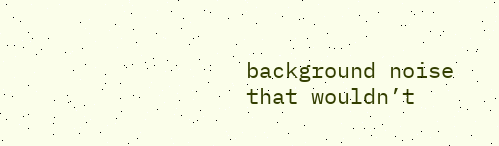background noise that wouldn’t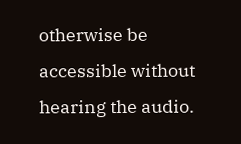otherwise be accessible without hearing the audio.